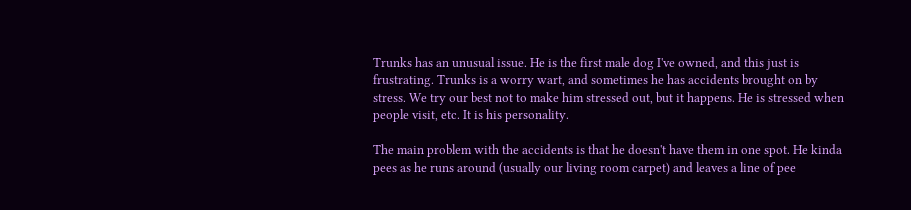Trunks has an unusual issue. He is the first male dog I've owned, and this just is frustrating. Trunks is a worry wart, and sometimes he has accidents brought on by stress. We try our best not to make him stressed out, but it happens. He is stressed when people visit, etc. It is his personality.

The main problem with the accidents is that he doesn't have them in one spot. He kinda pees as he runs around (usually our living room carpet) and leaves a line of pee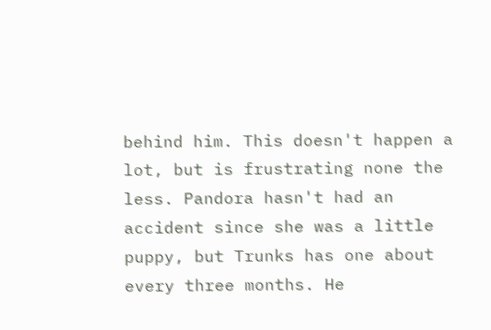behind him. This doesn't happen a lot, but is frustrating none the less. Pandora hasn't had an accident since she was a little puppy, but Trunks has one about every three months. He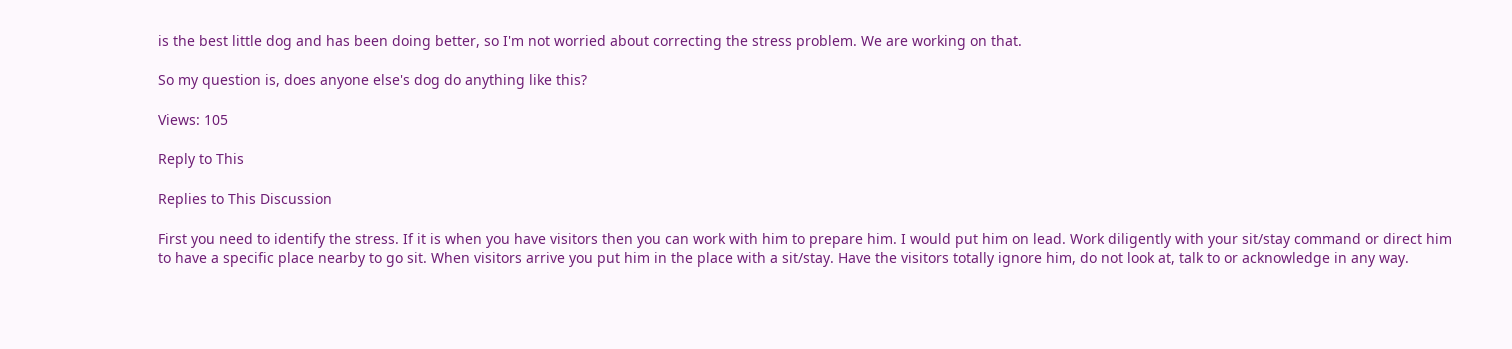is the best little dog and has been doing better, so I'm not worried about correcting the stress problem. We are working on that.

So my question is, does anyone else's dog do anything like this?

Views: 105

Reply to This

Replies to This Discussion

First you need to identify the stress. If it is when you have visitors then you can work with him to prepare him. I would put him on lead. Work diligently with your sit/stay command or direct him to have a specific place nearby to go sit. When visitors arrive you put him in the place with a sit/stay. Have the visitors totally ignore him, do not look at, talk to or acknowledge in any way.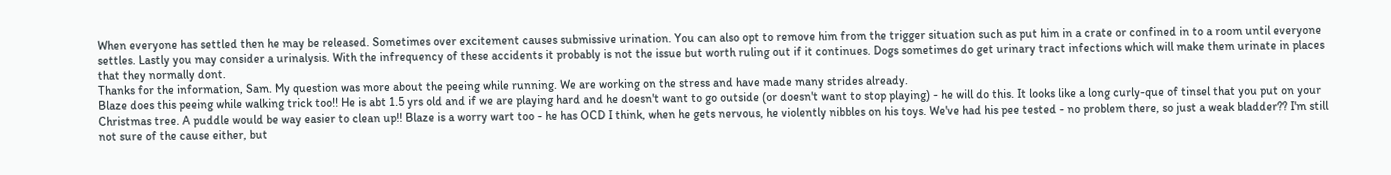When everyone has settled then he may be released. Sometimes over excitement causes submissive urination. You can also opt to remove him from the trigger situation such as put him in a crate or confined in to a room until everyone settles. Lastly you may consider a urinalysis. With the infrequency of these accidents it probably is not the issue but worth ruling out if it continues. Dogs sometimes do get urinary tract infections which will make them urinate in places that they normally dont.
Thanks for the information, Sam. My question was more about the peeing while running. We are working on the stress and have made many strides already.
Blaze does this peeing while walking trick too!! He is abt 1.5 yrs old and if we are playing hard and he doesn't want to go outside (or doesn't want to stop playing) - he will do this. It looks like a long curly-que of tinsel that you put on your Christmas tree. A puddle would be way easier to clean up!! Blaze is a worry wart too - he has OCD I think, when he gets nervous, he violently nibbles on his toys. We've had his pee tested - no problem there, so just a weak bladder?? I'm still not sure of the cause either, but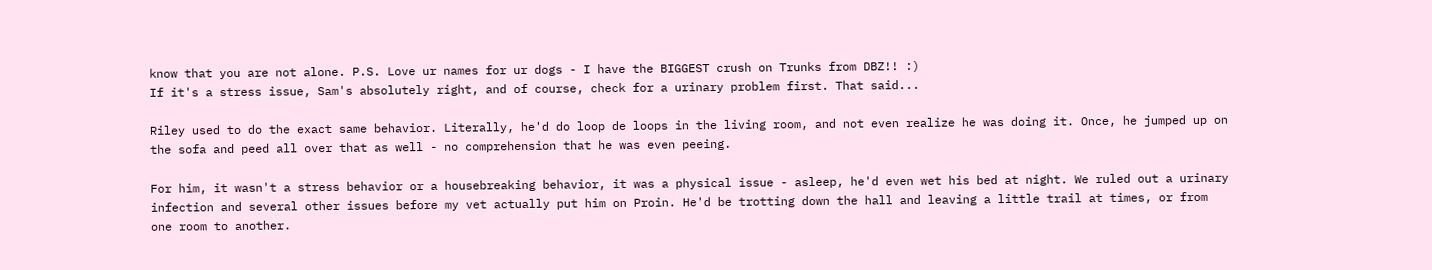know that you are not alone. P.S. Love ur names for ur dogs - I have the BIGGEST crush on Trunks from DBZ!! :)
If it's a stress issue, Sam's absolutely right, and of course, check for a urinary problem first. That said...

Riley used to do the exact same behavior. Literally, he'd do loop de loops in the living room, and not even realize he was doing it. Once, he jumped up on the sofa and peed all over that as well - no comprehension that he was even peeing.

For him, it wasn't a stress behavior or a housebreaking behavior, it was a physical issue - asleep, he'd even wet his bed at night. We ruled out a urinary infection and several other issues before my vet actually put him on Proin. He'd be trotting down the hall and leaving a little trail at times, or from one room to another.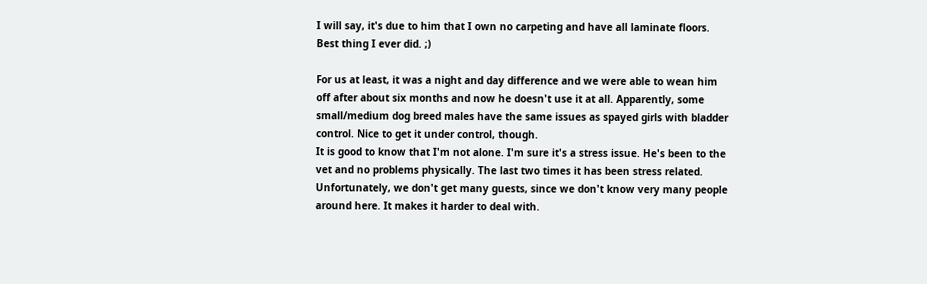I will say, it's due to him that I own no carpeting and have all laminate floors. Best thing I ever did. ;)

For us at least, it was a night and day difference and we were able to wean him off after about six months and now he doesn't use it at all. Apparently, some small/medium dog breed males have the same issues as spayed girls with bladder control. Nice to get it under control, though.
It is good to know that I'm not alone. I'm sure it's a stress issue. He's been to the vet and no problems physically. The last two times it has been stress related. Unfortunately, we don't get many guests, since we don't know very many people around here. It makes it harder to deal with.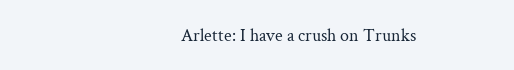Arlette: I have a crush on Trunks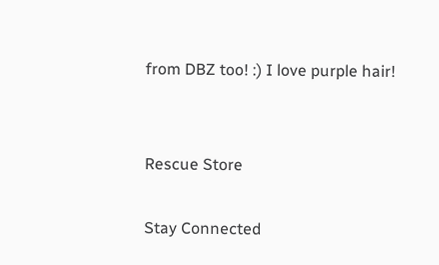from DBZ too! :) I love purple hair!


Rescue Store

Stay Connected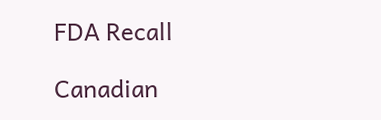FDA Recall

Canadian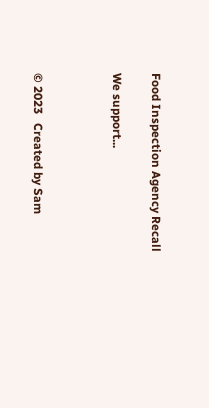Food Inspection Agency Recall

We support...



© 2023   Created by Sam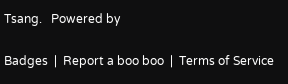Tsang.   Powered by

Badges  |  Report a boo boo  |  Terms of Service